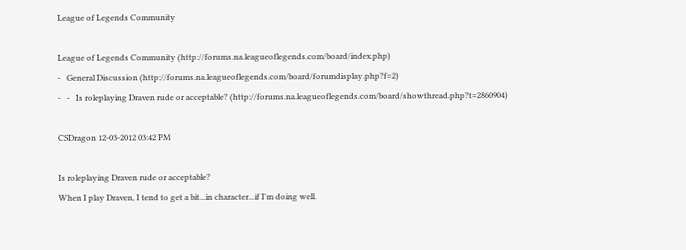League of Legends Community

League of Legends Community (http://forums.na.leagueoflegends.com/board/index.php)
-   General Discussion (http://forums.na.leagueoflegends.com/board/forumdisplay.php?f=2)
-   -   Is roleplaying Draven rude or acceptable? (http://forums.na.leagueoflegends.com/board/showthread.php?t=2860904)

CSDragon 12-03-2012 03:42 PM

Is roleplaying Draven rude or acceptable?
When I play Draven, I tend to get a bit...in character...if I'm doing well.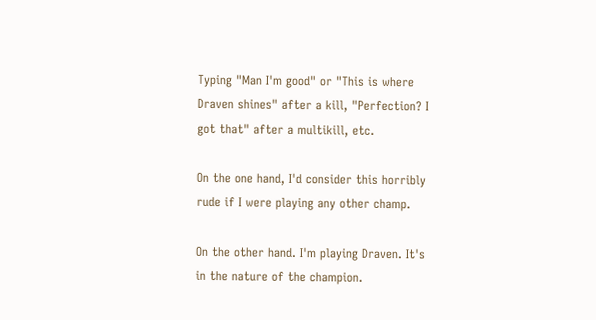Typing "Man I'm good" or "This is where Draven shines" after a kill, "Perfection? I got that" after a multikill, etc.

On the one hand, I'd consider this horribly rude if I were playing any other champ.

On the other hand. I'm playing Draven. It's in the nature of the champion.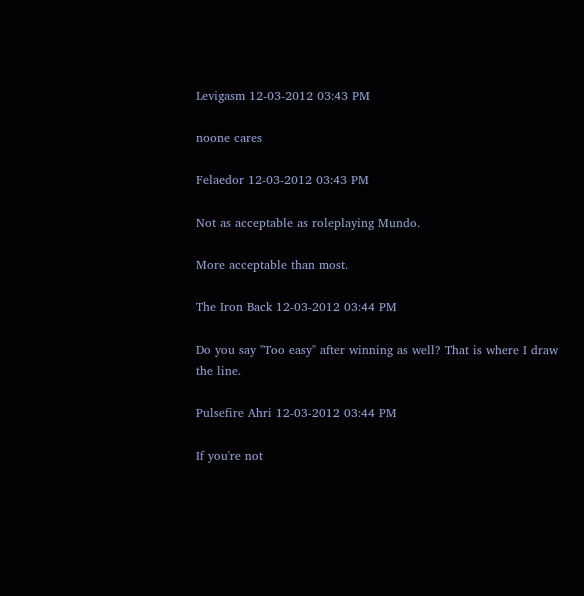Levigasm 12-03-2012 03:43 PM

noone cares

Felaedor 12-03-2012 03:43 PM

Not as acceptable as roleplaying Mundo.

More acceptable than most.

The Iron Back 12-03-2012 03:44 PM

Do you say "Too easy" after winning as well? That is where I draw the line.

Pulsefire Ahri 12-03-2012 03:44 PM

If you're not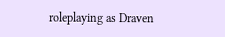roleplaying as Draven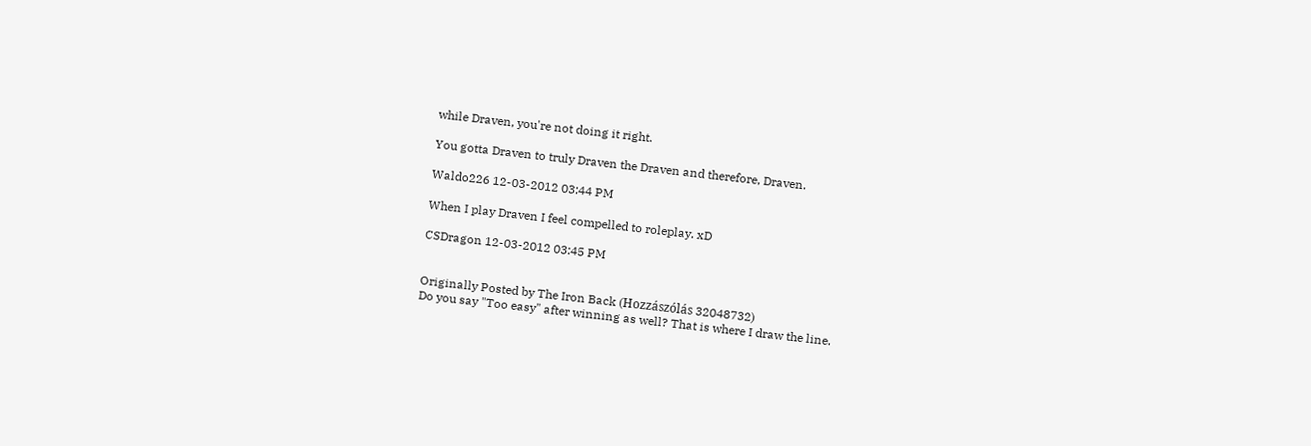while Draven, you're not doing it right.

You gotta Draven to truly Draven the Draven and therefore, Draven.

Waldo226 12-03-2012 03:44 PM

When I play Draven I feel compelled to roleplay. xD

CSDragon 12-03-2012 03:45 PM


Originally Posted by The Iron Back (Hozzászólás 32048732)
Do you say "Too easy" after winning as well? That is where I draw the line.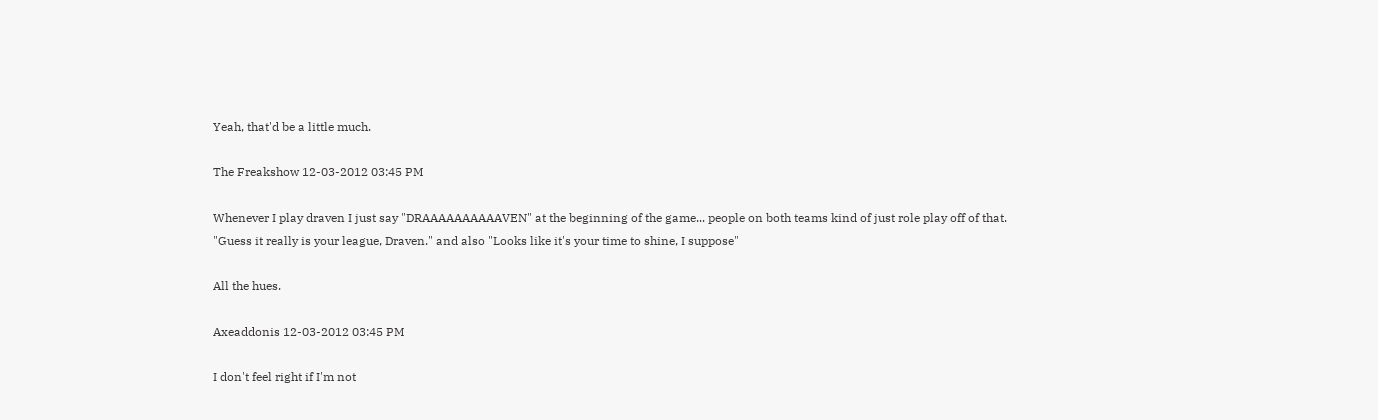Yeah, that'd be a little much.

The Freakshow 12-03-2012 03:45 PM

Whenever I play draven I just say "DRAAAAAAAAAAVEN" at the beginning of the game... people on both teams kind of just role play off of that. "Guess it really is your league, Draven." and also "Looks like it's your time to shine, I suppose"

All the hues.

Axeaddonis 12-03-2012 03:45 PM

I don't feel right if I'm not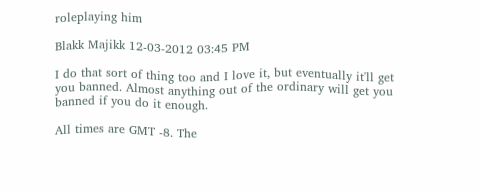roleplaying him

Blakk Majikk 12-03-2012 03:45 PM

I do that sort of thing too and I love it, but eventually it'll get you banned. Almost anything out of the ordinary will get you banned if you do it enough.

All times are GMT -8. The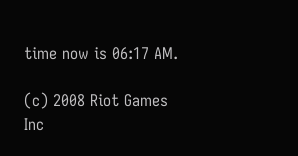time now is 06:17 AM.

(c) 2008 Riot Games Inc